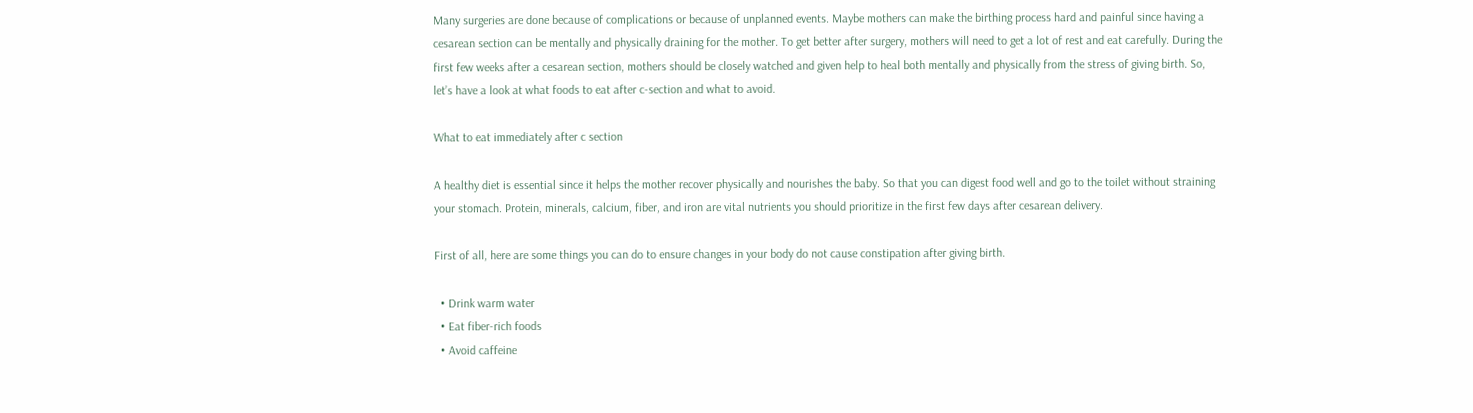Many surgeries are done because of complications or because of unplanned events. Maybe mothers can make the birthing process hard and painful since having a cesarean section can be mentally and physically draining for the mother. To get better after surgery, mothers will need to get a lot of rest and eat carefully. During the first few weeks after a cesarean section, mothers should be closely watched and given help to heal both mentally and physically from the stress of giving birth. So, let’s have a look at what foods to eat after c-section and what to avoid.

What to eat immediately after c section

A healthy diet is essential since it helps the mother recover physically and nourishes the baby. So that you can digest food well and go to the toilet without straining your stomach. Protein, minerals, calcium, fiber, and iron are vital nutrients you should prioritize in the first few days after cesarean delivery.

First of all, here are some things you can do to ensure changes in your body do not cause constipation after giving birth.

  • Drink warm water
  • Eat fiber-rich foods
  • Avoid caffeine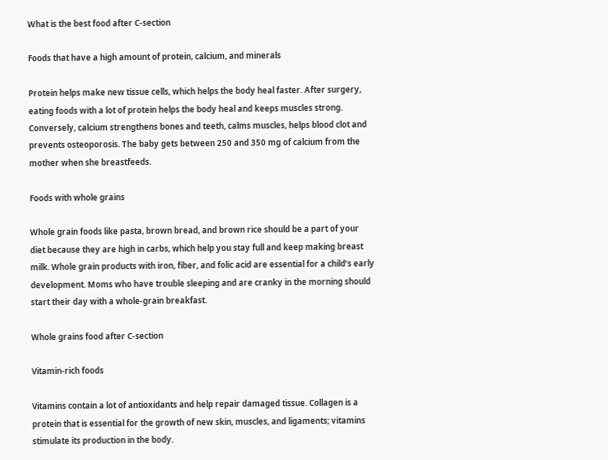What is the best food after C-section

Foods that have a high amount of protein, calcium, and minerals

Protein helps make new tissue cells, which helps the body heal faster. After surgery, eating foods with a lot of protein helps the body heal and keeps muscles strong. Conversely, calcium strengthens bones and teeth, calms muscles, helps blood clot and prevents osteoporosis. The baby gets between 250 and 350 mg of calcium from the mother when she breastfeeds.

Foods with whole grains

Whole grain foods like pasta, brown bread, and brown rice should be a part of your diet because they are high in carbs, which help you stay full and keep making breast milk. Whole grain products with iron, fiber, and folic acid are essential for a child’s early development. Moms who have trouble sleeping and are cranky in the morning should start their day with a whole-grain breakfast.

Whole grains food after C-section

Vitamin-rich foods

Vitamins contain a lot of antioxidants and help repair damaged tissue. Collagen is a protein that is essential for the growth of new skin, muscles, and ligaments; vitamins stimulate its production in the body.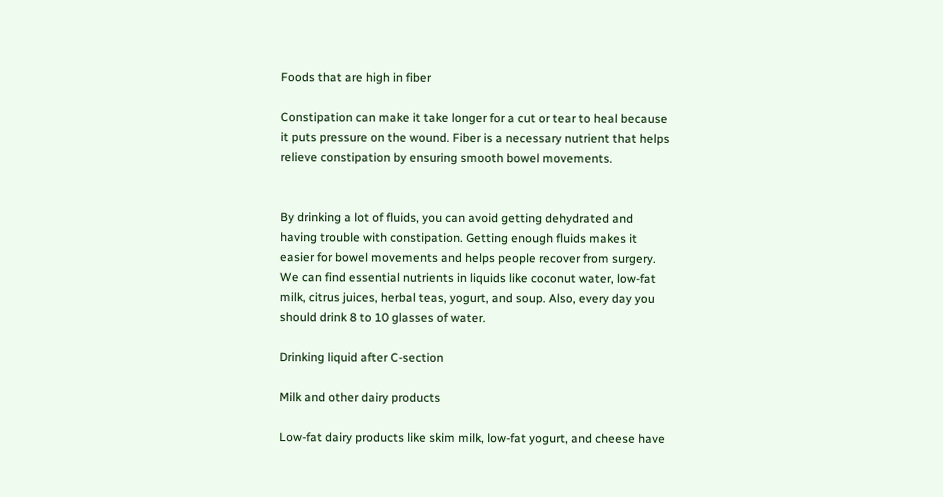Foods that are high in fiber

Constipation can make it take longer for a cut or tear to heal because it puts pressure on the wound. Fiber is a necessary nutrient that helps relieve constipation by ensuring smooth bowel movements.


By drinking a lot of fluids, you can avoid getting dehydrated and having trouble with constipation. Getting enough fluids makes it easier for bowel movements and helps people recover from surgery. We can find essential nutrients in liquids like coconut water, low-fat milk, citrus juices, herbal teas, yogurt, and soup. Also, every day you should drink 8 to 10 glasses of water.

Drinking liquid after C-section

Milk and other dairy products

Low-fat dairy products like skim milk, low-fat yogurt, and cheese have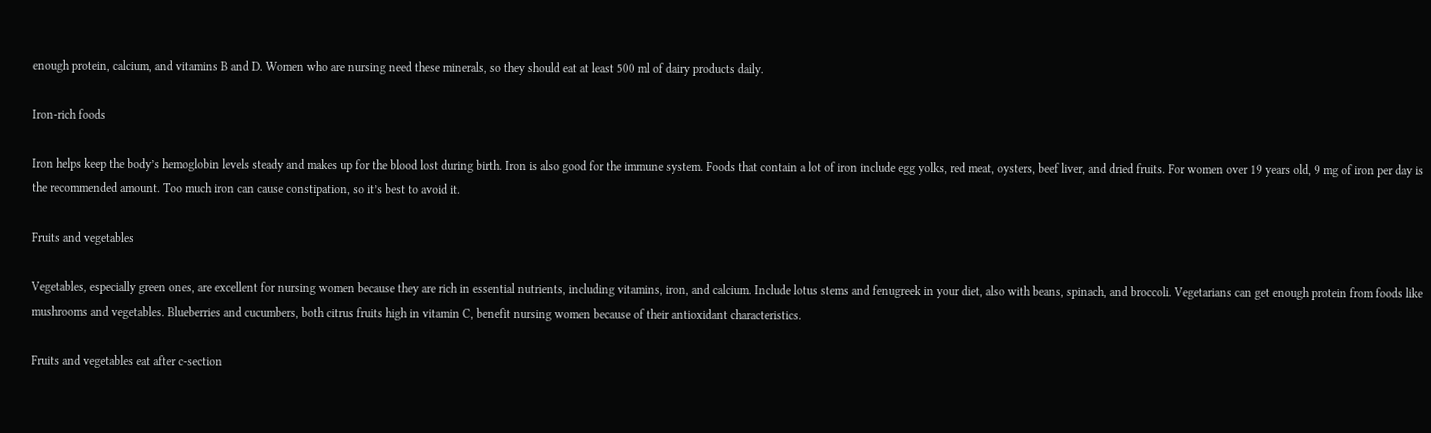enough protein, calcium, and vitamins B and D. Women who are nursing need these minerals, so they should eat at least 500 ml of dairy products daily.

Iron-rich foods

Iron helps keep the body’s hemoglobin levels steady and makes up for the blood lost during birth. Iron is also good for the immune system. Foods that contain a lot of iron include egg yolks, red meat, oysters, beef liver, and dried fruits. For women over 19 years old, 9 mg of iron per day is the recommended amount. Too much iron can cause constipation, so it’s best to avoid it.

Fruits and vegetables

Vegetables, especially green ones, are excellent for nursing women because they are rich in essential nutrients, including vitamins, iron, and calcium. Include lotus stems and fenugreek in your diet, also with beans, spinach, and broccoli. Vegetarians can get enough protein from foods like mushrooms and vegetables. Blueberries and cucumbers, both citrus fruits high in vitamin C, benefit nursing women because of their antioxidant characteristics.

Fruits and vegetables eat after c-section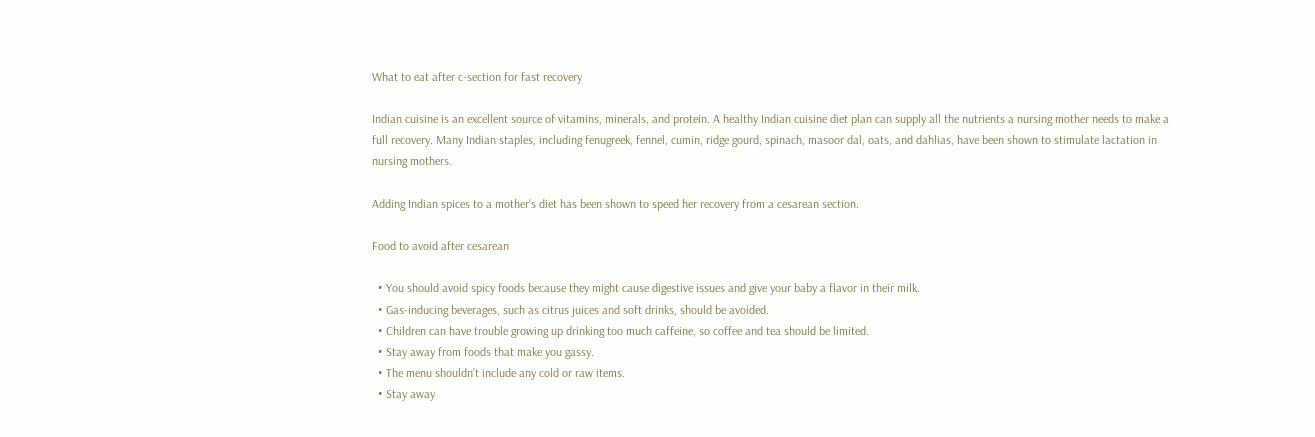What to eat after c-section for fast recovery

Indian cuisine is an excellent source of vitamins, minerals, and protein. A healthy Indian cuisine diet plan can supply all the nutrients a nursing mother needs to make a full recovery. Many Indian staples, including fenugreek, fennel, cumin, ridge gourd, spinach, masoor dal, oats, and dahlias, have been shown to stimulate lactation in nursing mothers.

Adding Indian spices to a mother’s diet has been shown to speed her recovery from a cesarean section.

Food to avoid after cesarean

  • You should avoid spicy foods because they might cause digestive issues and give your baby a flavor in their milk.
  • Gas-inducing beverages, such as citrus juices and soft drinks, should be avoided.
  • Children can have trouble growing up drinking too much caffeine, so coffee and tea should be limited.
  • Stay away from foods that make you gassy.
  • The menu shouldn’t include any cold or raw items.
  • Stay away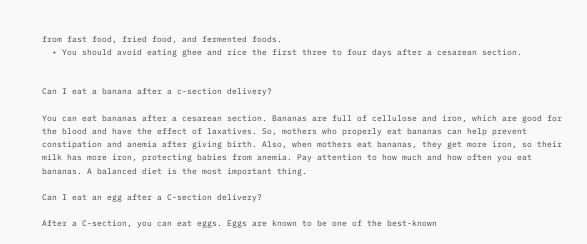from fast food, fried food, and fermented foods.
  • You should avoid eating ghee and rice the first three to four days after a cesarean section.


Can I eat a banana after a c-section delivery?

You can eat bananas after a cesarean section. Bananas are full of cellulose and iron, which are good for the blood and have the effect of laxatives. So, mothers who properly eat bananas can help prevent constipation and anemia after giving birth. Also, when mothers eat bananas, they get more iron, so their milk has more iron, protecting babies from anemia. Pay attention to how much and how often you eat bananas. A balanced diet is the most important thing.

Can I eat an egg after a C-section delivery?

After a C-section, you can eat eggs. Eggs are known to be one of the best-known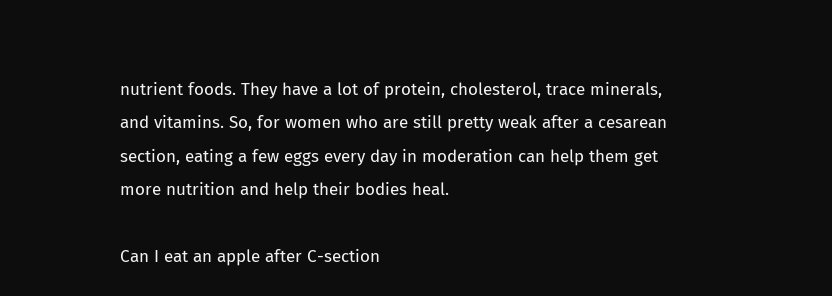nutrient foods. They have a lot of protein, cholesterol, trace minerals, and vitamins. So, for women who are still pretty weak after a cesarean section, eating a few eggs every day in moderation can help them get more nutrition and help their bodies heal.

Can I eat an apple after C-section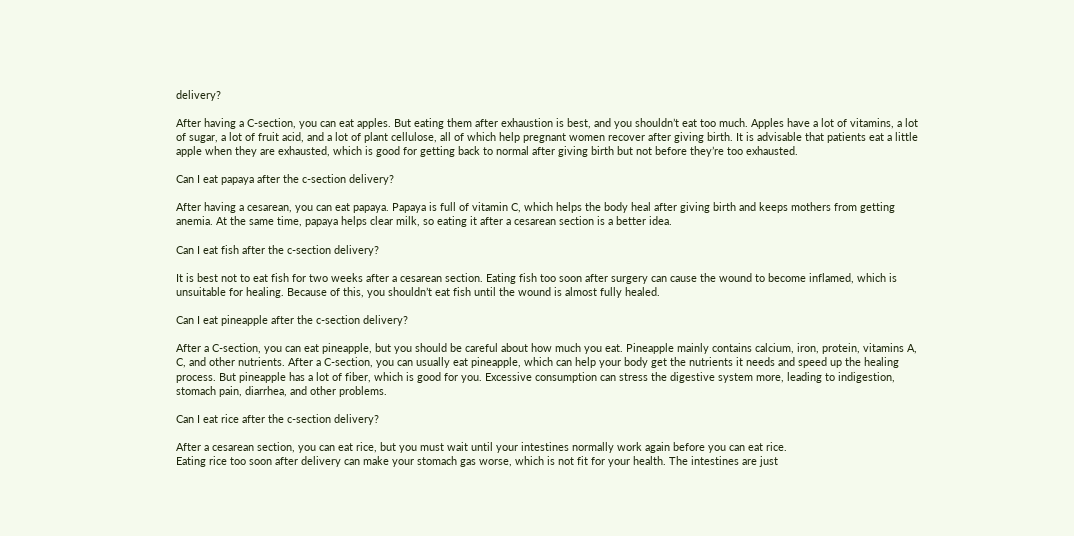delivery?

After having a C-section, you can eat apples. But eating them after exhaustion is best, and you shouldn’t eat too much. Apples have a lot of vitamins, a lot of sugar, a lot of fruit acid, and a lot of plant cellulose, all of which help pregnant women recover after giving birth. It is advisable that patients eat a little apple when they are exhausted, which is good for getting back to normal after giving birth but not before they’re too exhausted.

Can I eat papaya after the c-section delivery?

After having a cesarean, you can eat papaya. Papaya is full of vitamin C, which helps the body heal after giving birth and keeps mothers from getting anemia. At the same time, papaya helps clear milk, so eating it after a cesarean section is a better idea.

Can I eat fish after the c-section delivery?

It is best not to eat fish for two weeks after a cesarean section. Eating fish too soon after surgery can cause the wound to become inflamed, which is unsuitable for healing. Because of this, you shouldn’t eat fish until the wound is almost fully healed.

Can I eat pineapple after the c-section delivery?

After a C-section, you can eat pineapple, but you should be careful about how much you eat. Pineapple mainly contains calcium, iron, protein, vitamins A, C, and other nutrients. After a C-section, you can usually eat pineapple, which can help your body get the nutrients it needs and speed up the healing process. But pineapple has a lot of fiber, which is good for you. Excessive consumption can stress the digestive system more, leading to indigestion, stomach pain, diarrhea, and other problems.

Can I eat rice after the c-section delivery?

After a cesarean section, you can eat rice, but you must wait until your intestines normally work again before you can eat rice.
Eating rice too soon after delivery can make your stomach gas worse, which is not fit for your health. The intestines are just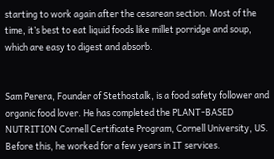starting to work again after the cesarean section. Most of the time, it’s best to eat liquid foods like millet porridge and soup, which are easy to digest and absorb.


Sam Perera, Founder of Stethostalk, is a food safety follower and organic food lover. He has completed the PLANT-BASED NUTRITION Cornell Certificate Program, Cornell University, US. Before this, he worked for a few years in IT services.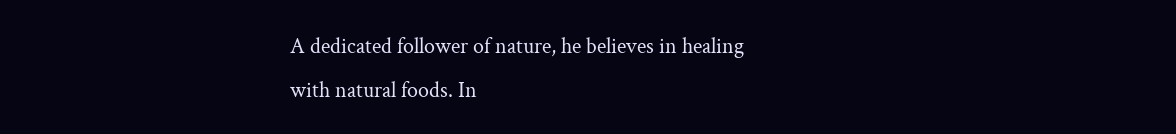A dedicated follower of nature, he believes in healing with natural foods. In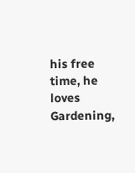his free time, he loves Gardening,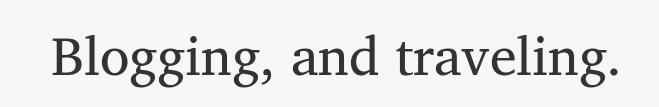Blogging, and traveling.